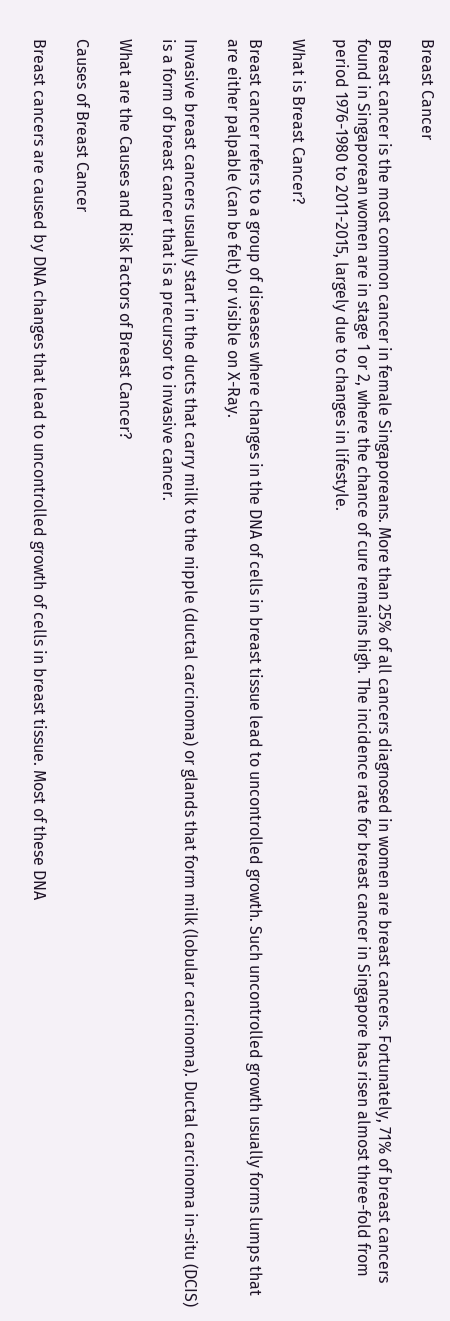Breast Cancer

Breast cancer is the most common cancer in female Singaporeans. More than 25% of all cancers diagnosed in women are breast cancers. Fortunately, 71% of breast cancers found in Singaporean women are in stage 1 or 2, where the chance of cure remains high. The incidence rate for breast cancer in Singapore has risen almost three-fold from period 1976-1980 to 2011-2015, largely due to changes in lifestyle.

What is Breast Cancer?

Breast cancer refers to a group of diseases where changes in the DNA of cells in breast tissue lead to uncontrolled growth. Such uncontrolled growth usually forms lumps that are either palpable (can be felt) or visible on X-Ray.

Invasive breast cancers usually start in the ducts that carry milk to the nipple (ductal carcinoma) or glands that form milk (lobular carcinoma). Ductal carcinoma in-situ (DCIS) is a form of breast cancer that is a precursor to invasive cancer.

What are the Causes and Risk Factors of Breast Cancer?

Causes of Breast Cancer

Breast cancers are caused by DNA changes that lead to uncontrolled growth of cells in breast tissue. Most of these DNA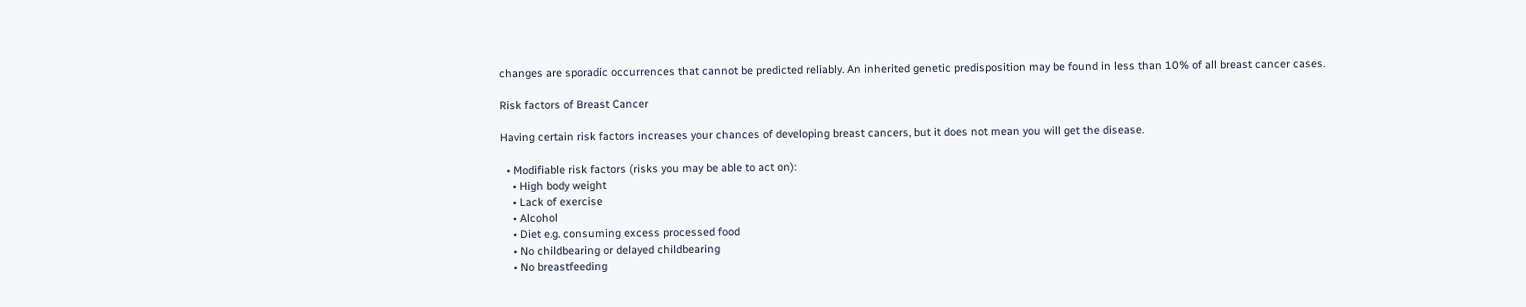changes are sporadic occurrences that cannot be predicted reliably. An inherited genetic predisposition may be found in less than 10% of all breast cancer cases.

Risk factors of Breast Cancer

Having certain risk factors increases your chances of developing breast cancers, but it does not mean you will get the disease.

  • Modifiable risk factors (risks you may be able to act on):
    • High body weight
    • Lack of exercise
    • Alcohol
    • Diet e.g. consuming excess processed food
    • No childbearing or delayed childbearing
    • No breastfeeding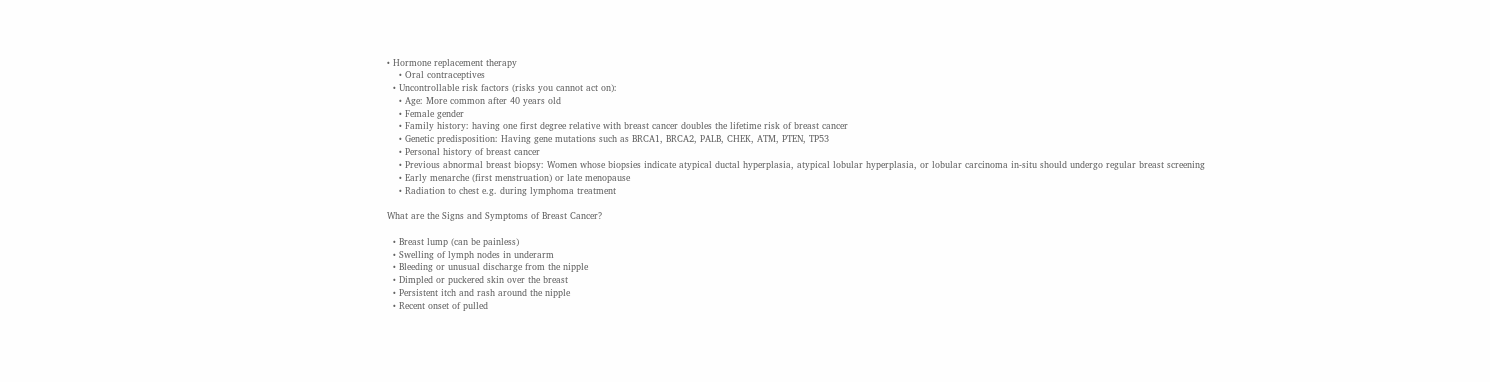• Hormone replacement therapy
    • Oral contraceptives
  • Uncontrollable risk factors (risks you cannot act on):
    • Age: More common after 40 years old
    • Female gender
    • Family history: having one first degree relative with breast cancer doubles the lifetime risk of breast cancer
    • Genetic predisposition: Having gene mutations such as BRCA1, BRCA2, PALB, CHEK, ATM, PTEN, TP53
    • Personal history of breast cancer
    • Previous abnormal breast biopsy: Women whose biopsies indicate atypical ductal hyperplasia, atypical lobular hyperplasia, or lobular carcinoma in-situ should undergo regular breast screening
    • Early menarche (first menstruation) or late menopause
    • Radiation to chest e.g. during lymphoma treatment

What are the Signs and Symptoms of Breast Cancer?

  • Breast lump (can be painless)
  • Swelling of lymph nodes in underarm
  • Bleeding or unusual discharge from the nipple
  • Dimpled or puckered skin over the breast
  • Persistent itch and rash around the nipple
  • Recent onset of pulled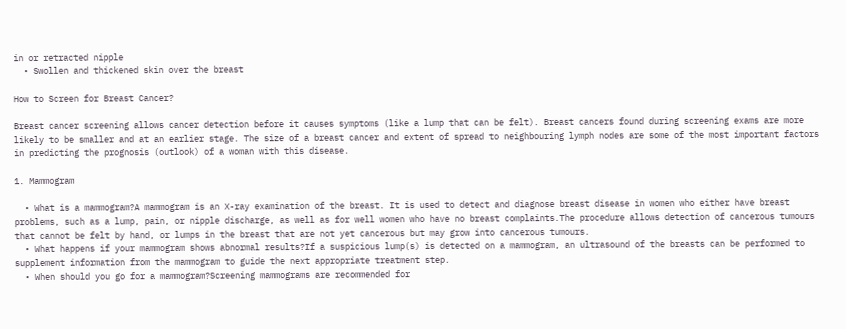in or retracted nipple
  • Swollen and thickened skin over the breast

How to Screen for Breast Cancer?

Breast cancer screening allows cancer detection before it causes symptoms (like a lump that can be felt). Breast cancers found during screening exams are more likely to be smaller and at an earlier stage. The size of a breast cancer and extent of spread to neighbouring lymph nodes are some of the most important factors in predicting the prognosis (outlook) of a woman with this disease.

1. Mammogram

  • What is a mammogram?A mammogram is an X-ray examination of the breast. It is used to detect and diagnose breast disease in women who either have breast problems, such as a lump, pain, or nipple discharge, as well as for well women who have no breast complaints.The procedure allows detection of cancerous tumours that cannot be felt by hand, or lumps in the breast that are not yet cancerous but may grow into cancerous tumours.
  • What happens if your mammogram shows abnormal results?If a suspicious lump(s) is detected on a mammogram, an ultrasound of the breasts can be performed to supplement information from the mammogram to guide the next appropriate treatment step.
  • When should you go for a mammogram?Screening mammograms are recommended for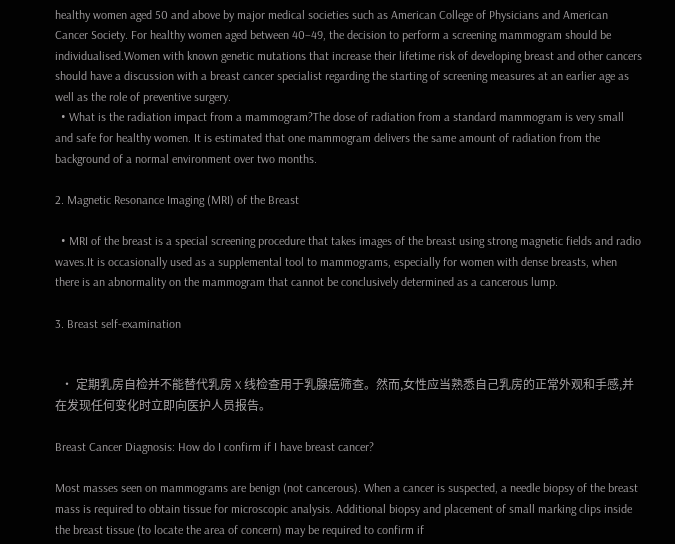healthy women aged 50 and above by major medical societies such as American College of Physicians and American Cancer Society. For healthy women aged between 40–49, the decision to perform a screening mammogram should be individualised.Women with known genetic mutations that increase their lifetime risk of developing breast and other cancers should have a discussion with a breast cancer specialist regarding the starting of screening measures at an earlier age as well as the role of preventive surgery.
  • What is the radiation impact from a mammogram?The dose of radiation from a standard mammogram is very small and safe for healthy women. It is estimated that one mammogram delivers the same amount of radiation from the background of a normal environment over two months.

2. Magnetic Resonance Imaging (MRI) of the Breast

  • MRI of the breast is a special screening procedure that takes images of the breast using strong magnetic fields and radio waves.It is occasionally used as a supplemental tool to mammograms, especially for women with dense breasts, when there is an abnormality on the mammogram that cannot be conclusively determined as a cancerous lump.

3. Breast self-examination


  • 定期乳房自检并不能替代乳房 X 线检查用于乳腺癌筛查。然而,女性应当熟悉自己乳房的正常外观和手感,并在发现任何变化时立即向医护人员报告。

Breast Cancer Diagnosis: How do I confirm if I have breast cancer?

Most masses seen on mammograms are benign (not cancerous). When a cancer is suspected, a needle biopsy of the breast mass is required to obtain tissue for microscopic analysis. Additional biopsy and placement of small marking clips inside the breast tissue (to locate the area of concern) may be required to confirm if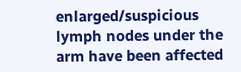enlarged/suspicious lymph nodes under the arm have been affected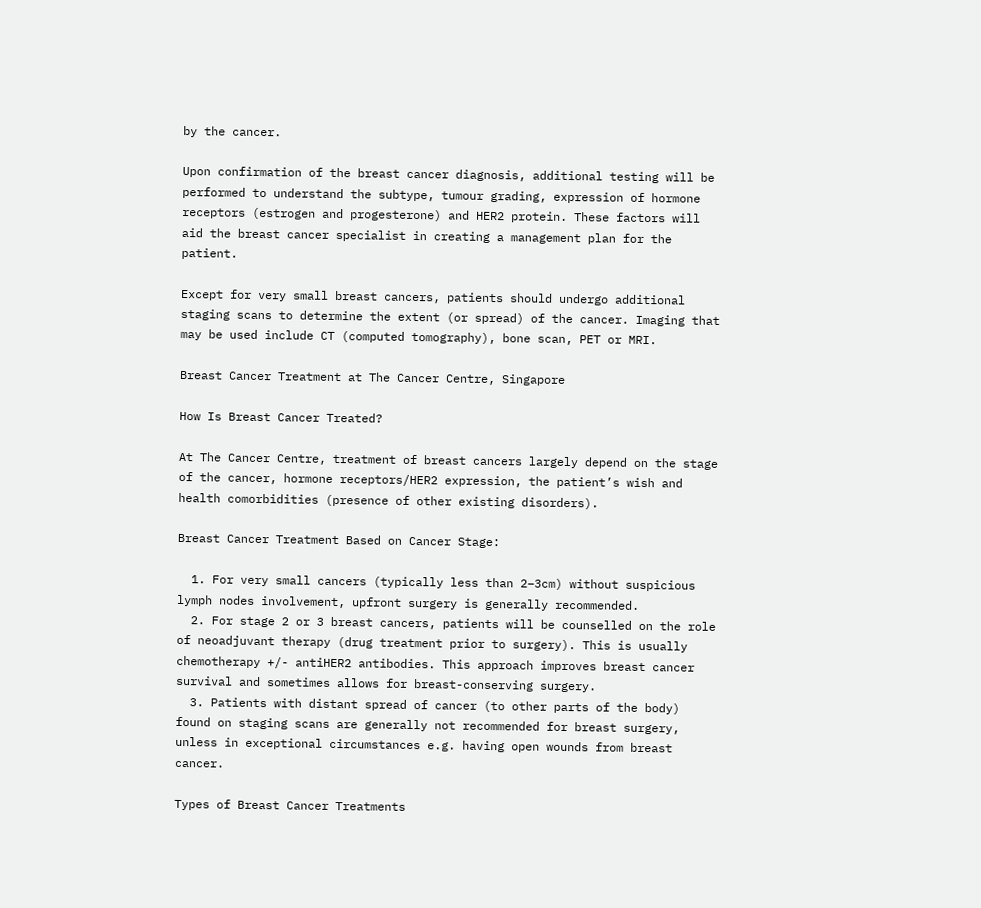by the cancer.

Upon confirmation of the breast cancer diagnosis, additional testing will be performed to understand the subtype, tumour grading, expression of hormone receptors (estrogen and progesterone) and HER2 protein. These factors will aid the breast cancer specialist in creating a management plan for the patient.

Except for very small breast cancers, patients should undergo additional staging scans to determine the extent (or spread) of the cancer. Imaging that may be used include CT (computed tomography), bone scan, PET or MRI.

Breast Cancer Treatment at The Cancer Centre, Singapore

How Is Breast Cancer Treated?

At The Cancer Centre, treatment of breast cancers largely depend on the stage of the cancer, hormone receptors/HER2 expression, the patient’s wish and health comorbidities (presence of other existing disorders).

Breast Cancer Treatment Based on Cancer Stage:

  1. For very small cancers (typically less than 2–3cm) without suspicious lymph nodes involvement, upfront surgery is generally recommended.
  2. For stage 2 or 3 breast cancers, patients will be counselled on the role of neoadjuvant therapy (drug treatment prior to surgery). This is usually chemotherapy +/- antiHER2 antibodies. This approach improves breast cancer survival and sometimes allows for breast-conserving surgery.
  3. Patients with distant spread of cancer (to other parts of the body) found on staging scans are generally not recommended for breast surgery, unless in exceptional circumstances e.g. having open wounds from breast cancer.

Types of Breast Cancer Treatments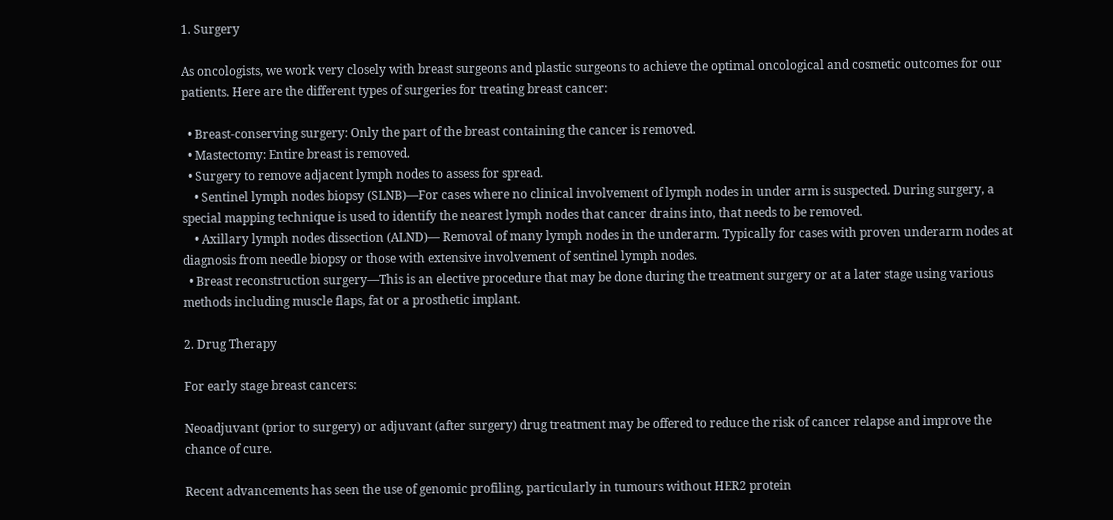1. Surgery

As oncologists, we work very closely with breast surgeons and plastic surgeons to achieve the optimal oncological and cosmetic outcomes for our patients. Here are the different types of surgeries for treating breast cancer:

  • Breast-conserving surgery: Only the part of the breast containing the cancer is removed.
  • Mastectomy: Entire breast is removed.
  • Surgery to remove adjacent lymph nodes to assess for spread.
    • Sentinel lymph nodes biopsy (SLNB)—For cases where no clinical involvement of lymph nodes in under arm is suspected. During surgery, a special mapping technique is used to identify the nearest lymph nodes that cancer drains into, that needs to be removed.
    • Axillary lymph nodes dissection (ALND)— Removal of many lymph nodes in the underarm. Typically for cases with proven underarm nodes at diagnosis from needle biopsy or those with extensive involvement of sentinel lymph nodes.
  • Breast reconstruction surgery—This is an elective procedure that may be done during the treatment surgery or at a later stage using various methods including muscle flaps, fat or a prosthetic implant.

2. Drug Therapy

For early stage breast cancers:

Neoadjuvant (prior to surgery) or adjuvant (after surgery) drug treatment may be offered to reduce the risk of cancer relapse and improve the chance of cure.

Recent advancements has seen the use of genomic profiling, particularly in tumours without HER2 protein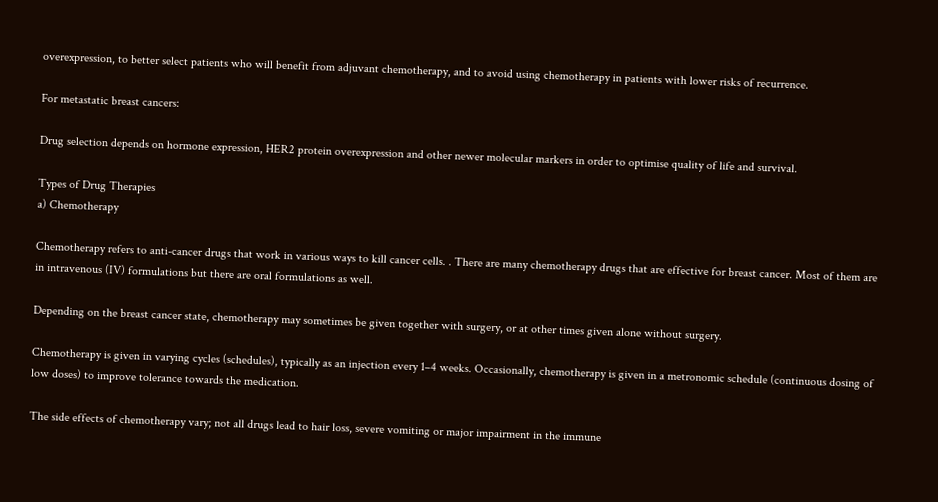overexpression, to better select patients who will benefit from adjuvant chemotherapy, and to avoid using chemotherapy in patients with lower risks of recurrence.

For metastatic breast cancers:

Drug selection depends on hormone expression, HER2 protein overexpression and other newer molecular markers in order to optimise quality of life and survival.

Types of Drug Therapies
a) Chemotherapy

Chemotherapy refers to anti-cancer drugs that work in various ways to kill cancer cells. . There are many chemotherapy drugs that are effective for breast cancer. Most of them are in intravenous (IV) formulations but there are oral formulations as well.

Depending on the breast cancer state, chemotherapy may sometimes be given together with surgery, or at other times given alone without surgery.

Chemotherapy is given in varying cycles (schedules), typically as an injection every 1–4 weeks. Occasionally, chemotherapy is given in a metronomic schedule (continuous dosing of low doses) to improve tolerance towards the medication.

The side effects of chemotherapy vary; not all drugs lead to hair loss, severe vomiting or major impairment in the immune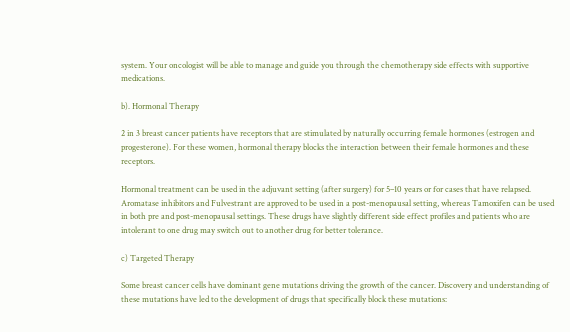system. Your oncologist will be able to manage and guide you through the chemotherapy side effects with supportive medications.

b). Hormonal Therapy

2 in 3 breast cancer patients have receptors that are stimulated by naturally occurring female hormones (estrogen and progesterone). For these women, hormonal therapy blocks the interaction between their female hormones and these receptors.

Hormonal treatment can be used in the adjuvant setting (after surgery) for 5–10 years or for cases that have relapsed. Aromatase inhibitors and Fulvestrant are approved to be used in a post-menopausal setting, whereas Tamoxifen can be used in both pre and post-menopausal settings. These drugs have slightly different side effect profiles and patients who are intolerant to one drug may switch out to another drug for better tolerance.

c) Targeted Therapy

Some breast cancer cells have dominant gene mutations driving the growth of the cancer. Discovery and understanding of these mutations have led to the development of drugs that specifically block these mutations: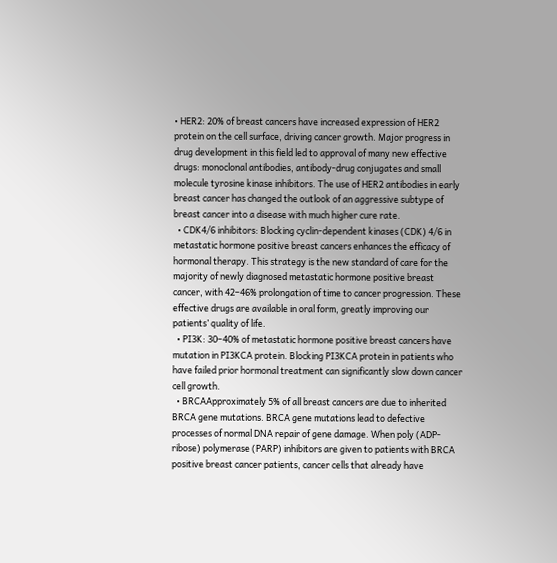• HER2: 20% of breast cancers have increased expression of HER2 protein on the cell surface, driving cancer growth. Major progress in drug development in this field led to approval of many new effective drugs: monoclonal antibodies, antibody-drug conjugates and small molecule tyrosine kinase inhibitors. The use of HER2 antibodies in early breast cancer has changed the outlook of an aggressive subtype of breast cancer into a disease with much higher cure rate.
  • CDK4/6 inhibitors: Blocking cyclin-dependent kinases (CDK) 4/6 in metastatic hormone positive breast cancers enhances the efficacy of hormonal therapy. This strategy is the new standard of care for the majority of newly diagnosed metastatic hormone positive breast cancer, with 42–46% prolongation of time to cancer progression. These effective drugs are available in oral form, greatly improving our patients’ quality of life.
  • PI3K: 30–40% of metastatic hormone positive breast cancers have mutation in PI3KCA protein. Blocking PI3KCA protein in patients who have failed prior hormonal treatment can significantly slow down cancer cell growth.
  • BRCAApproximately 5% of all breast cancers are due to inherited BRCA gene mutations. BRCA gene mutations lead to defective processes of normal DNA repair of gene damage. When poly (ADP-ribose) polymerase (PARP) inhibitors are given to patients with BRCA positive breast cancer patients, cancer cells that already have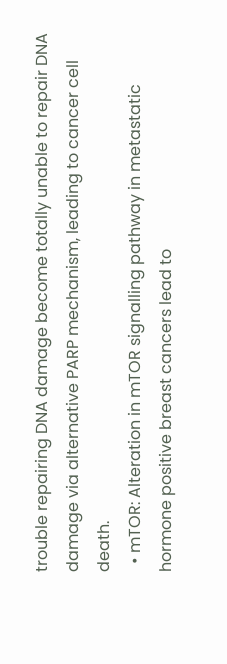trouble repairing DNA damage become totally unable to repair DNA damage via alternative PARP mechanism, leading to cancer cell death.
  • mTOR: Alteration in mTOR signalling pathway in metastatic hormone positive breast cancers lead to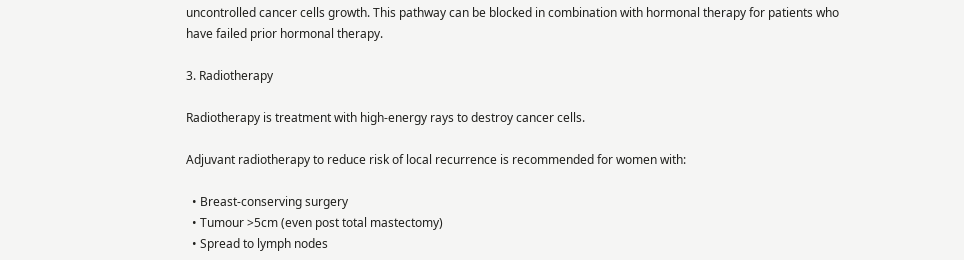uncontrolled cancer cells growth. This pathway can be blocked in combination with hormonal therapy for patients who have failed prior hormonal therapy.

3. Radiotherapy

Radiotherapy is treatment with high-energy rays to destroy cancer cells.

Adjuvant radiotherapy to reduce risk of local recurrence is recommended for women with:

  • Breast-conserving surgery
  • Tumour >5cm (even post total mastectomy)
  • Spread to lymph nodes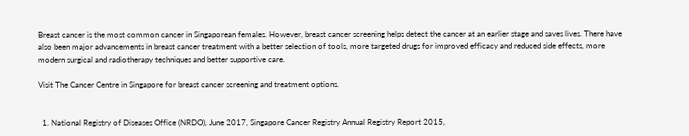Breast cancer is the most common cancer in Singaporean females. However, breast cancer screening helps detect the cancer at an earlier stage and saves lives. There have also been major advancements in breast cancer treatment with a better selection of tools, more targeted drugs for improved efficacy and reduced side effects, more modern surgical and radiotherapy techniques and better supportive care.

Visit The Cancer Centre in Singapore for breast cancer screening and treatment options.


  1. National Registry of Diseases Office (NRDO), June 2017, Singapore Cancer Registry Annual Registry Report 2015,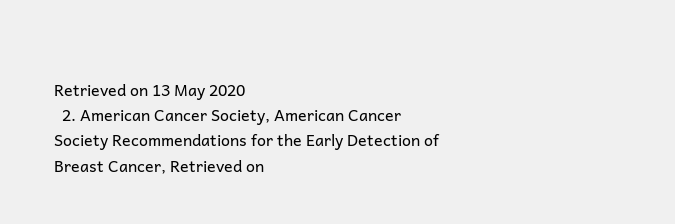Retrieved on 13 May 2020
  2. American Cancer Society, American Cancer Society Recommendations for the Early Detection of Breast Cancer, Retrieved on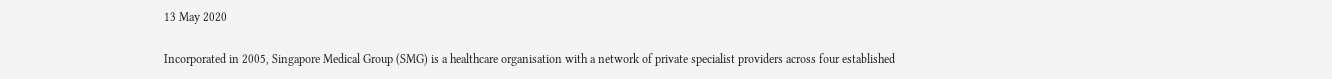13 May 2020

Incorporated in 2005, Singapore Medical Group (SMG) is a healthcare organisation with a network of private specialist providers across four established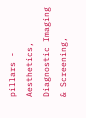pillars - Aesthetics, Diagnostic Imaging & Screening,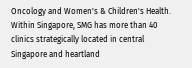Oncology and Women's & Children's Health. Within Singapore, SMG has more than 40 clinics strategically located in central Singapore and heartland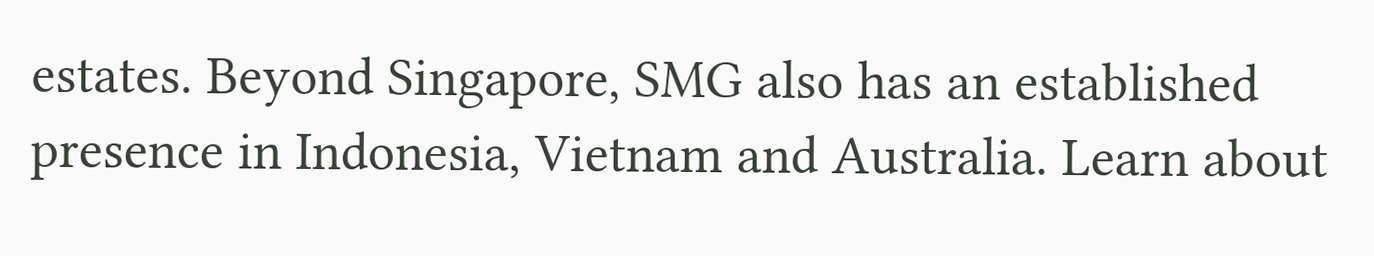estates. Beyond Singapore, SMG also has an established presence in Indonesia, Vietnam and Australia. Learn about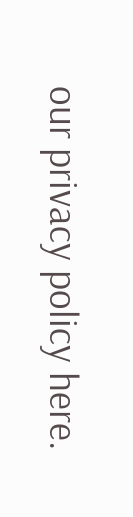our privacy policy here.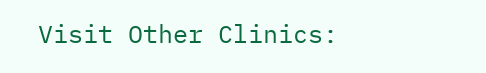Visit Other Clinics: